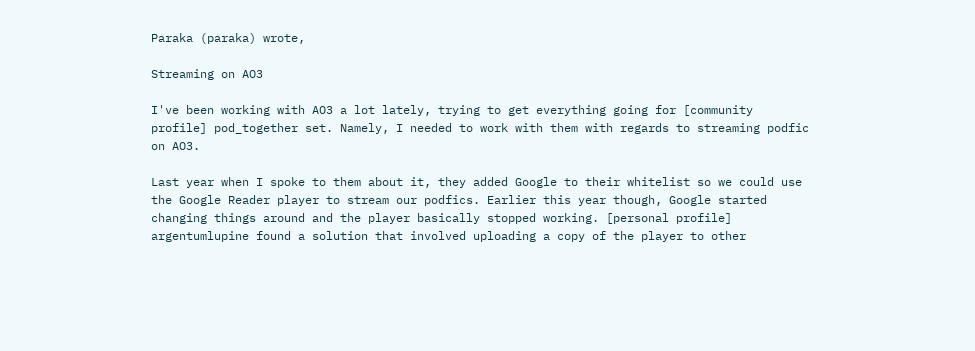Paraka (paraka) wrote,

Streaming on AO3

I've been working with AO3 a lot lately, trying to get everything going for [community profile] pod_together set. Namely, I needed to work with them with regards to streaming podfic on AO3.

Last year when I spoke to them about it, they added Google to their whitelist so we could use the Google Reader player to stream our podfics. Earlier this year though, Google started changing things around and the player basically stopped working. [personal profile] argentumlupine found a solution that involved uploading a copy of the player to other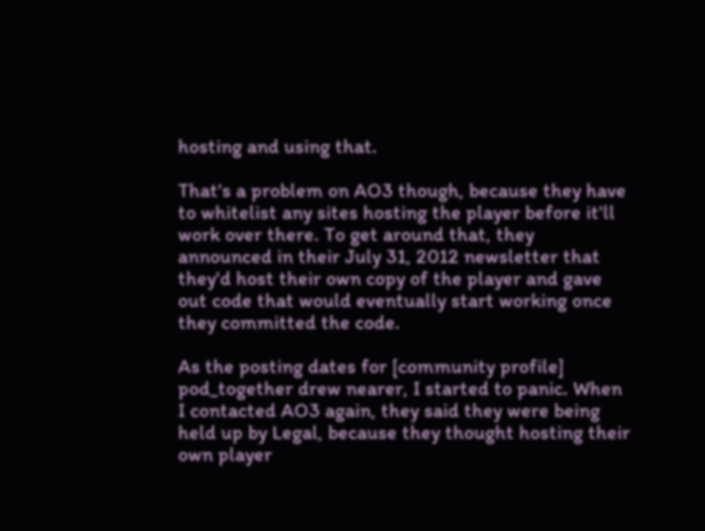hosting and using that.

That's a problem on AO3 though, because they have to whitelist any sites hosting the player before it'll work over there. To get around that, they announced in their July 31, 2012 newsletter that they'd host their own copy of the player and gave out code that would eventually start working once they committed the code.

As the posting dates for [community profile] pod_together drew nearer, I started to panic. When I contacted AO3 again, they said they were being held up by Legal, because they thought hosting their own player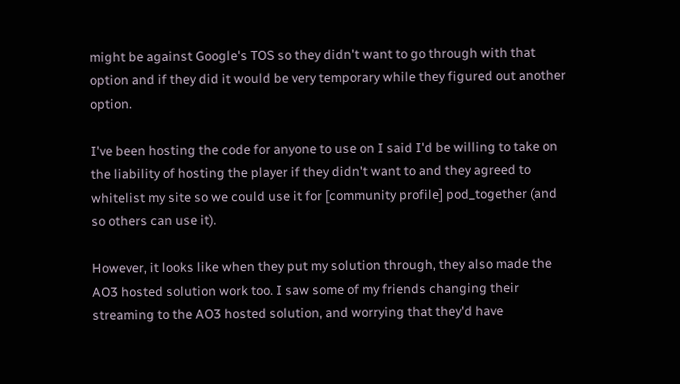might be against Google's TOS so they didn't want to go through with that option and if they did it would be very temporary while they figured out another option.

I've been hosting the code for anyone to use on I said I'd be willing to take on the liability of hosting the player if they didn't want to and they agreed to whitelist my site so we could use it for [community profile] pod_together (and so others can use it).

However, it looks like when they put my solution through, they also made the AO3 hosted solution work too. I saw some of my friends changing their streaming to the AO3 hosted solution, and worrying that they'd have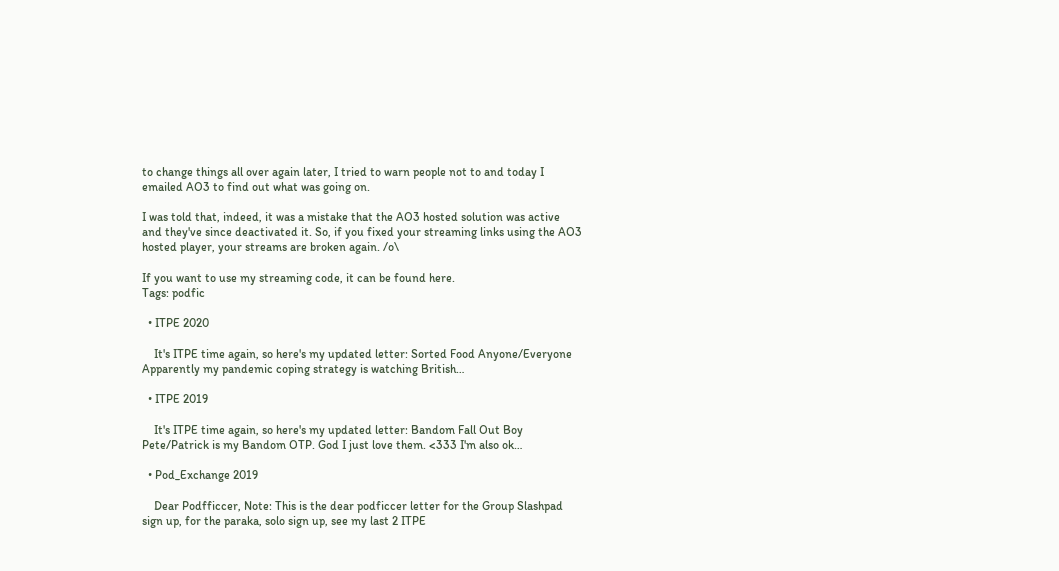to change things all over again later, I tried to warn people not to and today I emailed AO3 to find out what was going on.

I was told that, indeed, it was a mistake that the AO3 hosted solution was active and they've since deactivated it. So, if you fixed your streaming links using the AO3 hosted player, your streams are broken again. /o\

If you want to use my streaming code, it can be found here.
Tags: podfic

  • ITPE 2020

    It's ITPE time again, so here's my updated letter: Sorted Food Anyone/Everyone Apparently my pandemic coping strategy is watching British…

  • ITPE 2019

    It's ITPE time again, so here's my updated letter: Bandom Fall Out Boy Pete/Patrick is my Bandom OTP. God I just love them. <333 I'm also ok…

  • Pod_Exchange 2019

    Dear Podfficcer, Note: This is the dear podficcer letter for the Group Slashpad sign up, for the paraka, solo sign up, see my last 2 ITPE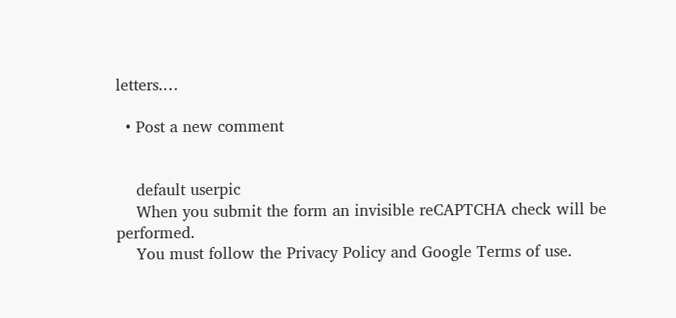letters.…

  • Post a new comment


    default userpic
    When you submit the form an invisible reCAPTCHA check will be performed.
    You must follow the Privacy Policy and Google Terms of use.